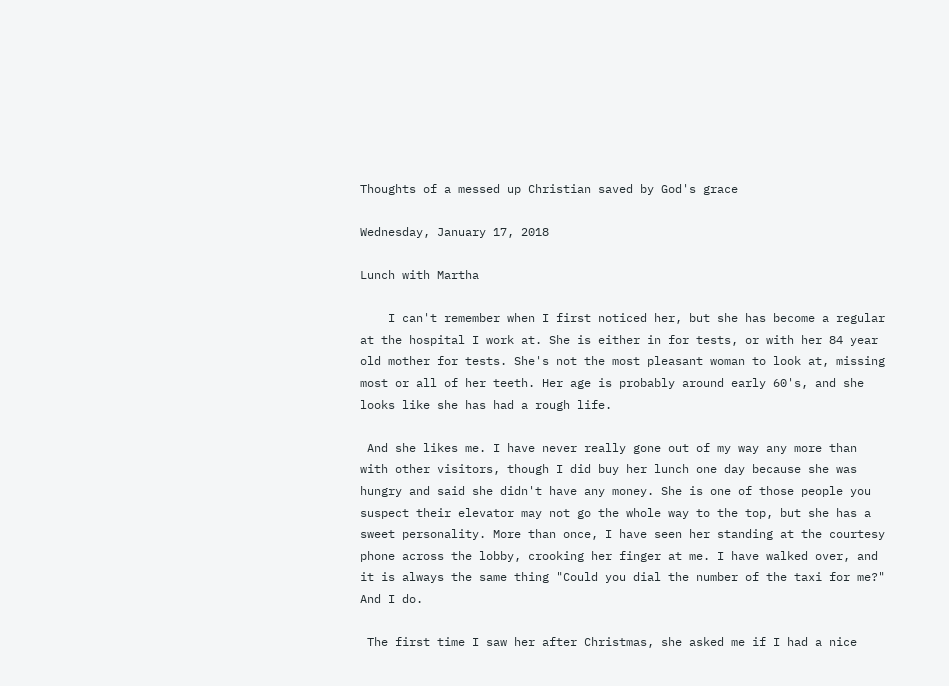Thoughts of a messed up Christian saved by God's grace

Wednesday, January 17, 2018

Lunch with Martha

    I can't remember when I first noticed her, but she has become a regular at the hospital I work at. She is either in for tests, or with her 84 year old mother for tests. She's not the most pleasant woman to look at, missing most or all of her teeth. Her age is probably around early 60's, and she looks like she has had a rough life.

 And she likes me. I have never really gone out of my way any more than with other visitors, though I did buy her lunch one day because she was hungry and said she didn't have any money. She is one of those people you suspect their elevator may not go the whole way to the top, but she has a sweet personality. More than once, I have seen her standing at the courtesy phone across the lobby, crooking her finger at me. I have walked over, and it is always the same thing "Could you dial the number of the taxi for me?" And I do.

 The first time I saw her after Christmas, she asked me if I had a nice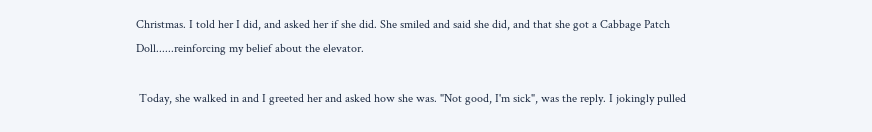Christmas. I told her I did, and asked her if she did. She smiled and said she did, and that she got a Cabbage Patch Doll......reinforcing my belief about the elevator.

 Today, she walked in and I greeted her and asked how she was. "Not good, I'm sick", was the reply. I jokingly pulled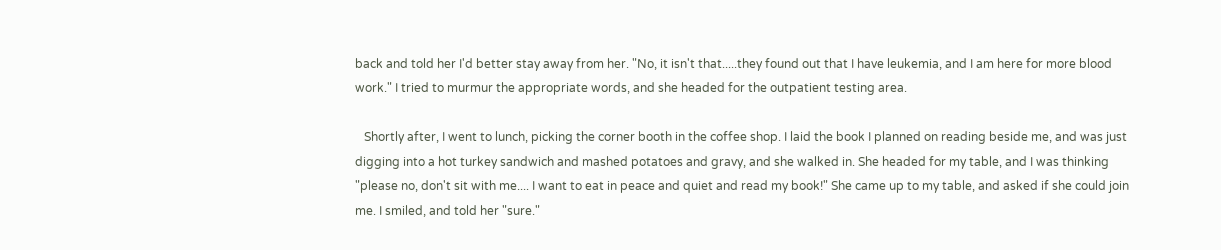back and told her I'd better stay away from her. "No, it isn't that.....they found out that I have leukemia, and I am here for more blood work." I tried to murmur the appropriate words, and she headed for the outpatient testing area.

   Shortly after, I went to lunch, picking the corner booth in the coffee shop. I laid the book I planned on reading beside me, and was just digging into a hot turkey sandwich and mashed potatoes and gravy, and she walked in. She headed for my table, and I was thinking "please no, don't sit with me.... I want to eat in peace and quiet and read my book!" She came up to my table, and asked if she could join me. I smiled, and told her "sure."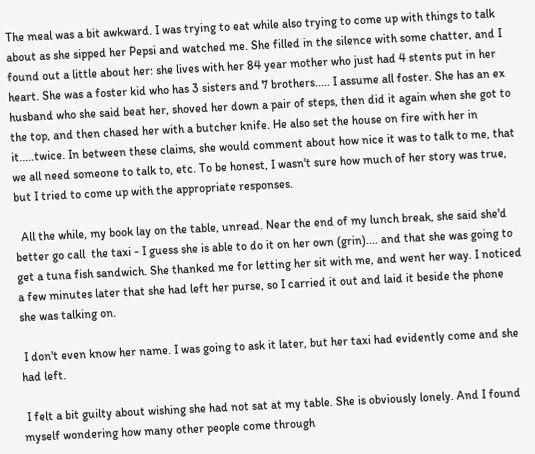The meal was a bit awkward. I was trying to eat while also trying to come up with things to talk about as she sipped her Pepsi and watched me. She filled in the silence with some chatter, and I found out a little about her: she lives with her 84 year mother who just had 4 stents put in her heart. She was a foster kid who has 3 sisters and 7 brothers..... I assume all foster. She has an ex husband who she said beat her, shoved her down a pair of steps, then did it again when she got to the top, and then chased her with a butcher knife. He also set the house on fire with her in it.....twice. In between these claims, she would comment about how nice it was to talk to me, that we all need someone to talk to, etc. To be honest, I wasn't sure how much of her story was true, but I tried to come up with the appropriate responses.

  All the while, my book lay on the table, unread. Near the end of my lunch break, she said she'd better go call  the taxi - I guess she is able to do it on her own (grin).... and that she was going to get a tuna fish sandwich. She thanked me for letting her sit with me, and went her way. I noticed a few minutes later that she had left her purse, so I carried it out and laid it beside the phone she was talking on.

 I don't even know her name. I was going to ask it later, but her taxi had evidently come and she had left.

 I felt a bit guilty about wishing she had not sat at my table. She is obviously lonely. And I found myself wondering how many other people come through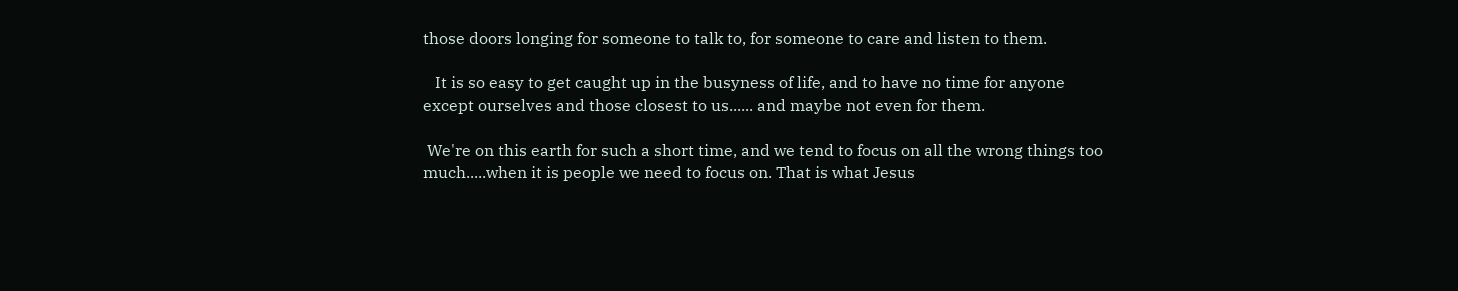those doors longing for someone to talk to, for someone to care and listen to them.

   It is so easy to get caught up in the busyness of life, and to have no time for anyone except ourselves and those closest to us...... and maybe not even for them.

 We're on this earth for such a short time, and we tend to focus on all the wrong things too much.....when it is people we need to focus on. That is what Jesus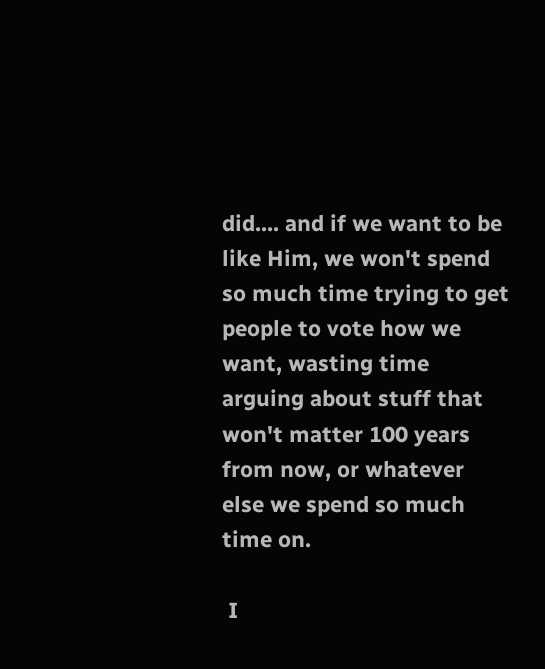did.... and if we want to be like Him, we won't spend so much time trying to get people to vote how we want, wasting time arguing about stuff that won't matter 100 years from now, or whatever else we spend so much time on.

 I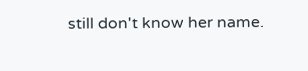still don't know her name.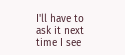I'll have to ask it next time I see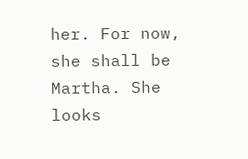her. For now, she shall be Martha. She looks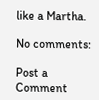like a Martha.

No comments:

Post a Comment